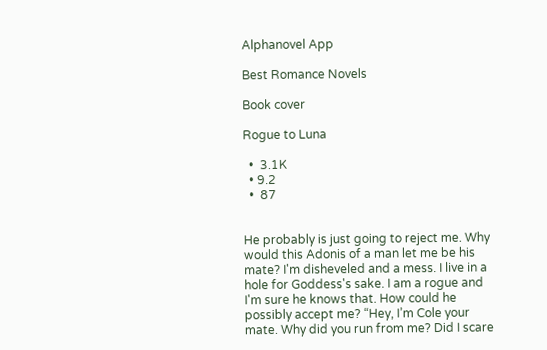Alphanovel App

Best Romance Novels

Book cover

Rogue to Luna

  •  3.1K
  • 9.2
  •  87


He probably is just going to reject me. Why would this Adonis of a man let me be his mate? I'm disheveled and a mess. I live in a hole for Goddess's sake. I am a rogue and I'm sure he knows that. How could he possibly accept me? “Hey, I’m Cole your mate. Why did you run from me? Did I scare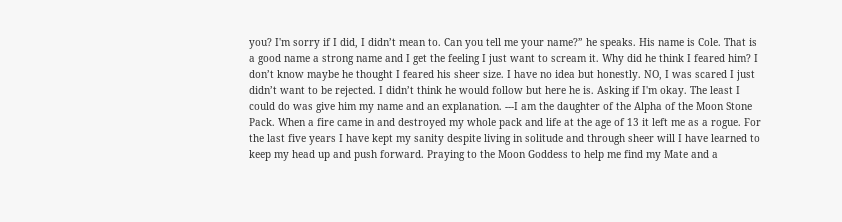you? I'm sorry if I did, I didn’t mean to. Can you tell me your name?” he speaks. His name is Cole. That is a good name a strong name and I get the feeling I just want to scream it. Why did he think I feared him? I don’t know maybe he thought I feared his sheer size. I have no idea but honestly. NO, I was scared I just didn’t want to be rejected. I didn’t think he would follow but here he is. Asking if I'm okay. The least I could do was give him my name and an explanation. ---I am the daughter of the Alpha of the Moon Stone Pack. When a fire came in and destroyed my whole pack and life at the age of 13 it left me as a rogue. For the last five years I have kept my sanity despite living in solitude and through sheer will I have learned to keep my head up and push forward. Praying to the Moon Goddess to help me find my Mate and a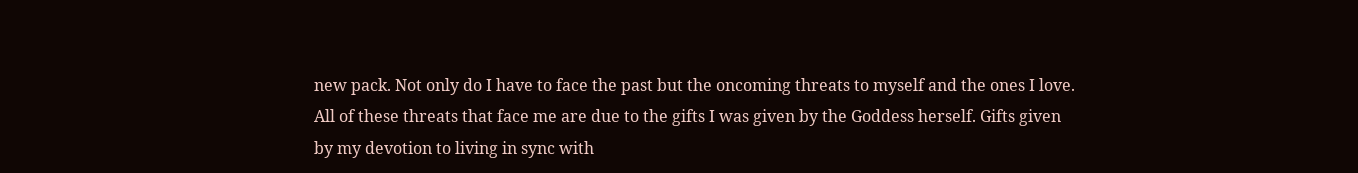new pack. Not only do I have to face the past but the oncoming threats to myself and the ones I love. All of these threats that face me are due to the gifts I was given by the Goddess herself. Gifts given by my devotion to living in sync with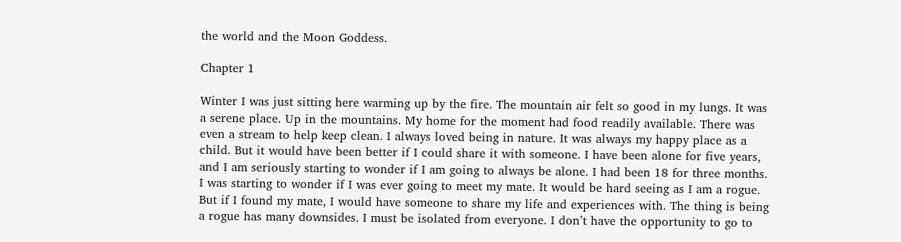the world and the Moon Goddess.

Chapter 1

Winter I was just sitting here warming up by the fire. The mountain air felt so good in my lungs. It was a serene place. Up in the mountains. My home for the moment had food readily available. There was even a stream to help keep clean. I always loved being in nature. It was always my happy place as a child. But it would have been better if I could share it with someone. I have been alone for five years, and I am seriously starting to wonder if I am going to always be alone. I had been 18 for three months. I was starting to wonder if I was ever going to meet my mate. It would be hard seeing as I am a rogue. But if I found my mate, I would have someone to share my life and experiences with. The thing is being a rogue has many downsides. I must be isolated from everyone. I don’t have the opportunity to go to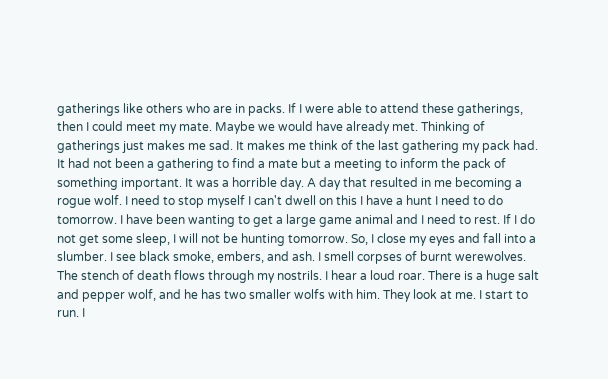gatherings like others who are in packs. If I were able to attend these gatherings, then I could meet my mate. Maybe we would have already met. Thinking of gatherings just makes me sad. It makes me think of the last gathering my pack had. It had not been a gathering to find a mate but a meeting to inform the pack of something important. It was a horrible day. A day that resulted in me becoming a rogue wolf. I need to stop myself I can't dwell on this I have a hunt I need to do tomorrow. I have been wanting to get a large game animal and I need to rest. If I do not get some sleep, I will not be hunting tomorrow. So, I close my eyes and fall into a slumber. I see black smoke, embers, and ash. I smell corpses of burnt werewolves. The stench of death flows through my nostrils. I hear a loud roar. There is a huge salt and pepper wolf, and he has two smaller wolfs with him. They look at me. I start to run. I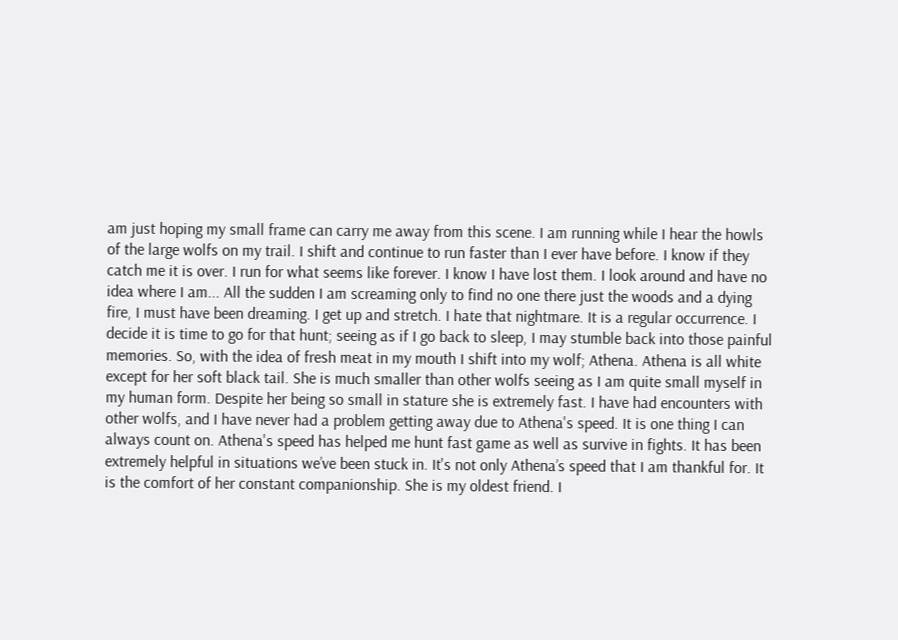am just hoping my small frame can carry me away from this scene. I am running while I hear the howls of the large wolfs on my trail. I shift and continue to run faster than I ever have before. I know if they catch me it is over. I run for what seems like forever. I know I have lost them. I look around and have no idea where I am... All the sudden I am screaming only to find no one there just the woods and a dying fire, I must have been dreaming. I get up and stretch. I hate that nightmare. It is a regular occurrence. I decide it is time to go for that hunt; seeing as if I go back to sleep, I may stumble back into those painful memories. So, with the idea of fresh meat in my mouth I shift into my wolf; Athena. Athena is all white except for her soft black tail. She is much smaller than other wolfs seeing as I am quite small myself in my human form. Despite her being so small in stature she is extremely fast. I have had encounters with other wolfs, and I have never had a problem getting away due to Athena's speed. It is one thing I can always count on. Athena's speed has helped me hunt fast game as well as survive in fights. It has been extremely helpful in situations we’ve been stuck in. It's not only Athena’s speed that I am thankful for. It is the comfort of her constant companionship. She is my oldest friend. I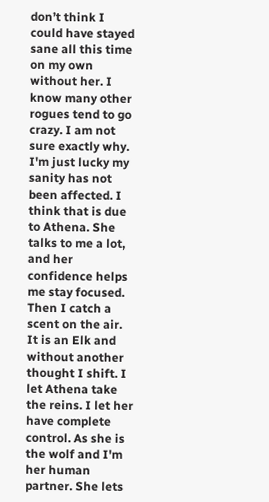don’t think I could have stayed sane all this time on my own without her. I know many other rogues tend to go crazy. I am not sure exactly why. I'm just lucky my sanity has not been affected. I think that is due to Athena. She talks to me a lot, and her confidence helps me stay focused. Then I catch a scent on the air. It is an Elk and without another thought I shift. I let Athena take the reins. I let her have complete control. As she is the wolf and I'm her human partner. She lets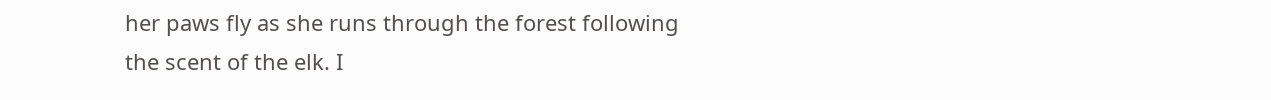her paws fly as she runs through the forest following the scent of the elk. I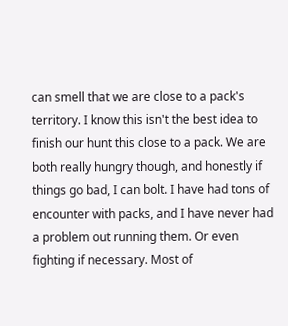can smell that we are close to a pack's territory. I know this isn't the best idea to finish our hunt this close to a pack. We are both really hungry though, and honestly if things go bad, I can bolt. I have had tons of encounter with packs, and I have never had a problem out running them. Or even fighting if necessary. Most of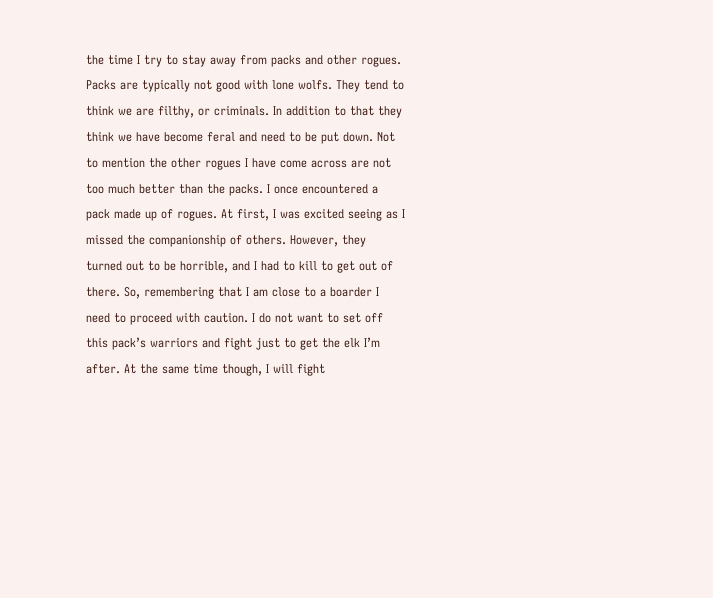the time I try to stay away from packs and other rogues. Packs are typically not good with lone wolfs. They tend to think we are filthy, or criminals. In addition to that they think we have become feral and need to be put down. Not to mention the other rogues I have come across are not too much better than the packs. I once encountered a pack made up of rogues. At first, I was excited seeing as I missed the companionship of others. However, they turned out to be horrible, and I had to kill to get out of there. So, remembering that I am close to a boarder I need to proceed with caution. I do not want to set off this pack’s warriors and fight just to get the elk I’m after. At the same time though, I will fight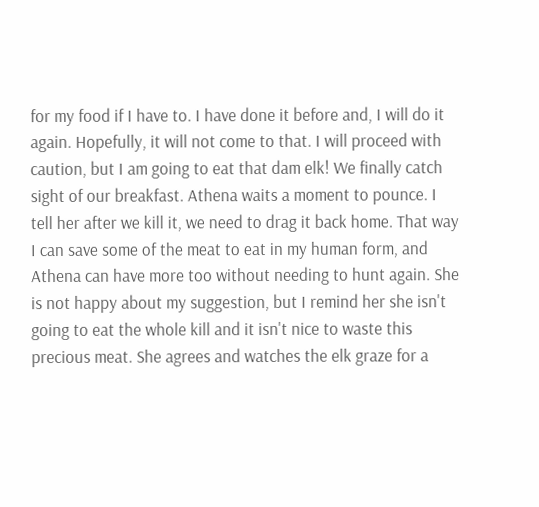for my food if I have to. I have done it before and, I will do it again. Hopefully, it will not come to that. I will proceed with caution, but I am going to eat that dam elk! We finally catch sight of our breakfast. Athena waits a moment to pounce. I tell her after we kill it, we need to drag it back home. That way I can save some of the meat to eat in my human form, and Athena can have more too without needing to hunt again. She is not happy about my suggestion, but I remind her she isn't going to eat the whole kill and it isn't nice to waste this precious meat. She agrees and watches the elk graze for a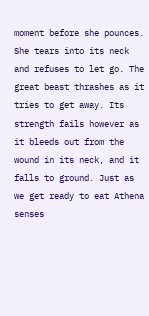moment before she pounces. She tears into its neck and refuses to let go. The great beast thrashes as it tries to get away. Its strength fails however as it bleeds out from the wound in its neck, and it falls to ground. Just as we get ready to eat Athena senses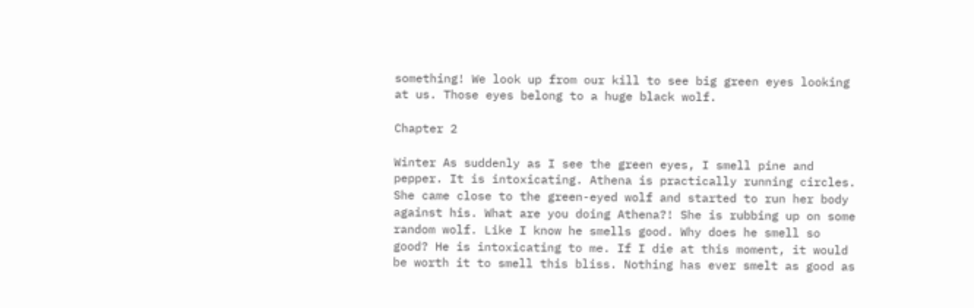something! We look up from our kill to see big green eyes looking at us. Those eyes belong to a huge black wolf.

Chapter 2

Winter As suddenly as I see the green eyes, I smell pine and pepper. It is intoxicating. Athena is practically running circles. She came close to the green-eyed wolf and started to run her body against his. What are you doing Athena?! She is rubbing up on some random wolf. Like I know he smells good. Why does he smell so good? He is intoxicating to me. If I die at this moment, it would be worth it to smell this bliss. Nothing has ever smelt as good as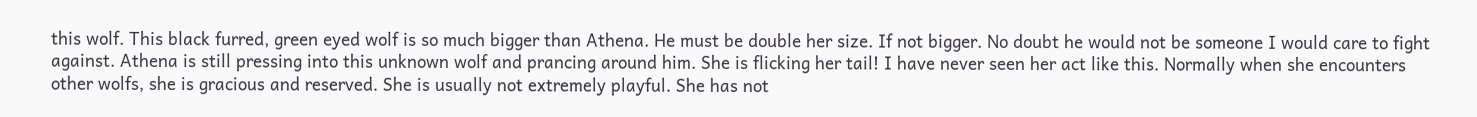this wolf. This black furred, green eyed wolf is so much bigger than Athena. He must be double her size. If not bigger. No doubt he would not be someone I would care to fight against. Athena is still pressing into this unknown wolf and prancing around him. She is flicking her tail! I have never seen her act like this. Normally when she encounters other wolfs, she is gracious and reserved. She is usually not extremely playful. She has not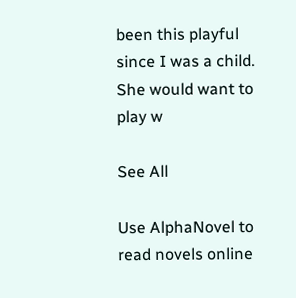been this playful since I was a child. She would want to play w

See All

Use AlphaNovel to read novels online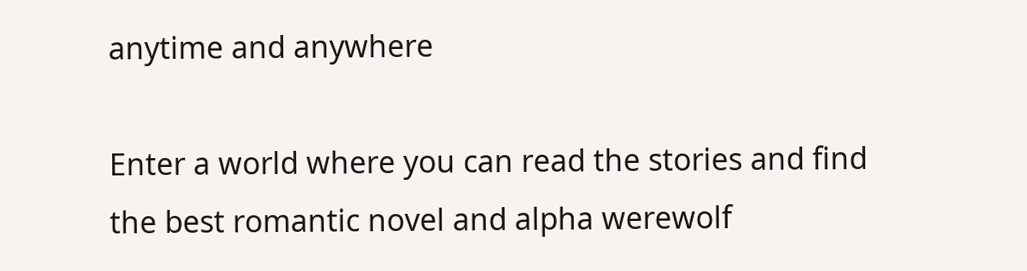anytime and anywhere

Enter a world where you can read the stories and find the best romantic novel and alpha werewolf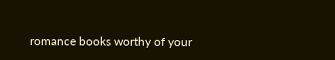romance books worthy of your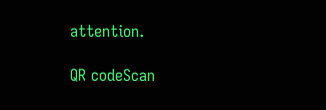attention.

QR codeScan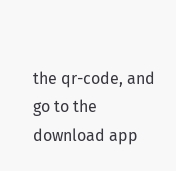the qr-code, and go to the download app